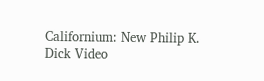Californium: New Philip K. Dick Video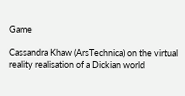Game

Cassandra Khaw (ArsTechnica) on the virtual reality realisation of a Dickian world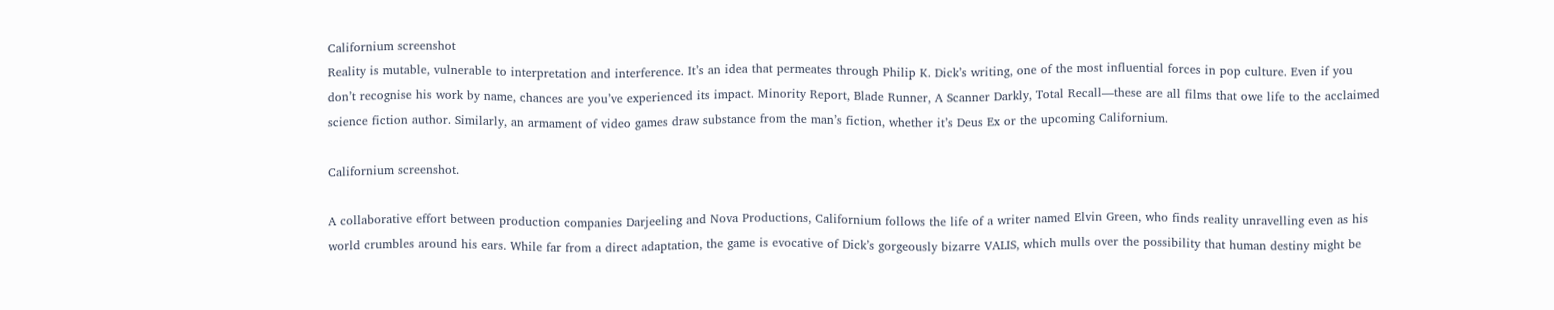Californium screenshot
Reality is mutable, vulnerable to interpretation and interference. It’s an idea that permeates through Philip K. Dick’s writing, one of the most influential forces in pop culture. Even if you don’t recognise his work by name, chances are you’ve experienced its impact. Minority Report, Blade Runner, A Scanner Darkly, Total Recall—these are all films that owe life to the acclaimed science fiction author. Similarly, an armament of video games draw substance from the man’s fiction, whether it’s Deus Ex or the upcoming Californium.

Californium screenshot.

A collaborative effort between production companies Darjeeling and Nova Productions, Californium follows the life of a writer named Elvin Green, who finds reality unravelling even as his world crumbles around his ears. While far from a direct adaptation, the game is evocative of Dick’s gorgeously bizarre VALIS, which mulls over the possibility that human destiny might be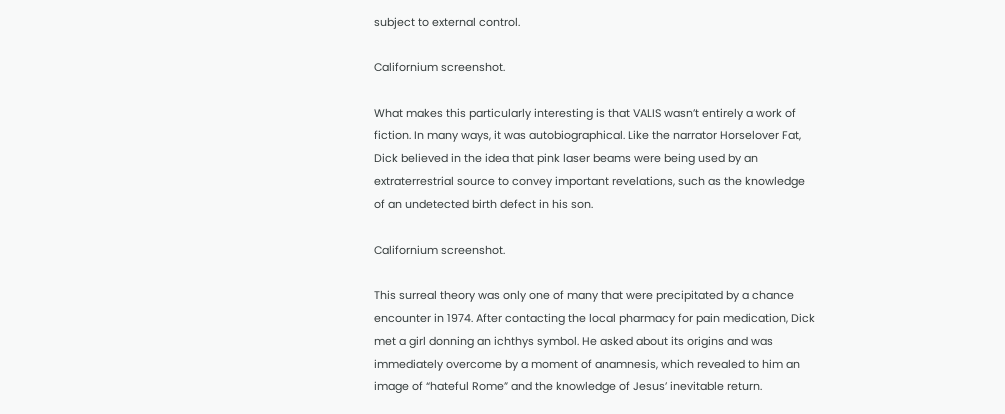subject to external control.

Californium screenshot.

What makes this particularly interesting is that VALIS wasn’t entirely a work of fiction. In many ways, it was autobiographical. Like the narrator Horselover Fat, Dick believed in the idea that pink laser beams were being used by an extraterrestrial source to convey important revelations, such as the knowledge of an undetected birth defect in his son.

Californium screenshot.

This surreal theory was only one of many that were precipitated by a chance encounter in 1974. After contacting the local pharmacy for pain medication, Dick met a girl donning an ichthys symbol. He asked about its origins and was immediately overcome by a moment of anamnesis, which revealed to him an image of “hateful Rome” and the knowledge of Jesus’ inevitable return.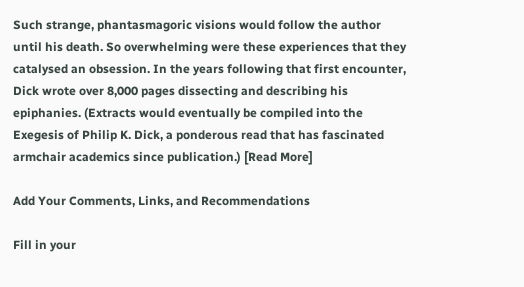Such strange, phantasmagoric visions would follow the author until his death. So overwhelming were these experiences that they catalysed an obsession. In the years following that first encounter, Dick wrote over 8,000 pages dissecting and describing his epiphanies. (Extracts would eventually be compiled into the Exegesis of Philip K. Dick, a ponderous read that has fascinated armchair academics since publication.) [Read More]

Add Your Comments, Links, and Recommendations

Fill in your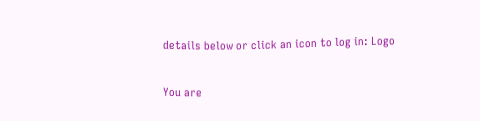details below or click an icon to log in: Logo

You are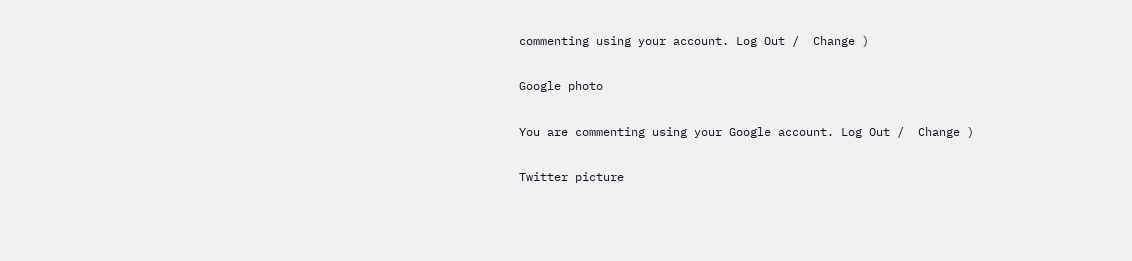commenting using your account. Log Out /  Change )

Google photo

You are commenting using your Google account. Log Out /  Change )

Twitter picture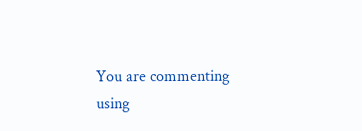You are commenting using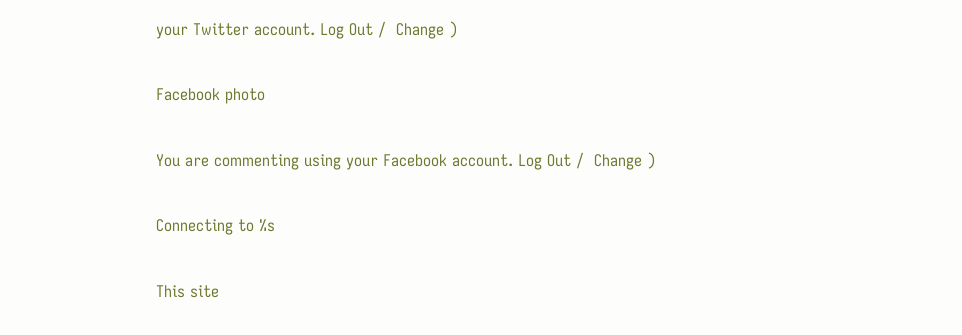your Twitter account. Log Out /  Change )

Facebook photo

You are commenting using your Facebook account. Log Out /  Change )

Connecting to %s

This site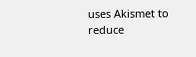uses Akismet to reduce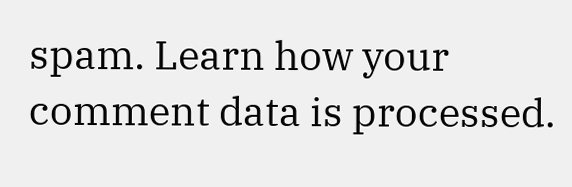spam. Learn how your comment data is processed.